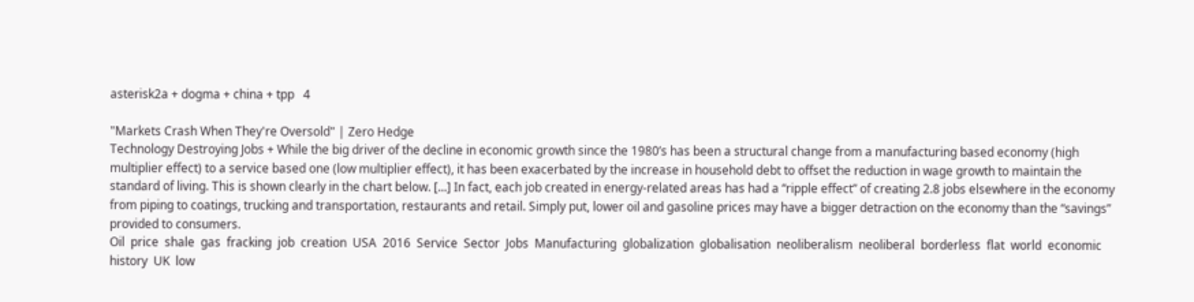asterisk2a + dogma + china + tpp   4

"Markets Crash When They're Oversold" | Zero Hedge
Technology Destroying Jobs + While the big driver of the decline in economic growth since the 1980’s has been a structural change from a manufacturing based economy (high multiplier effect) to a service based one (low multiplier effect), it has been exacerbated by the increase in household debt to offset the reduction in wage growth to maintain the standard of living. This is shown clearly in the chart below. [...] In fact, each job created in energy-related areas has had a “ripple effect” of creating 2.8 jobs elsewhere in the economy from piping to coatings, trucking and transportation, restaurants and retail. Simply put, lower oil and gasoline prices may have a bigger detraction on the economy than the “savings” provided to consumers.
Oil  price  shale  gas  fracking  job  creation  USA  2016  Service  Sector  Jobs  Manufacturing  globalization  globalisation  neoliberalism  neoliberal  borderless  flat  world  economic  history  UK  low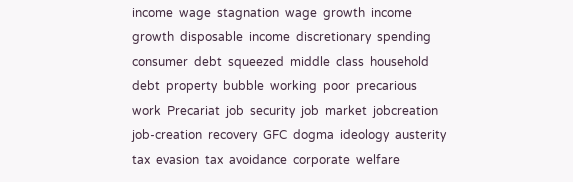income  wage  stagnation  wage  growth  income  growth  disposable  income  discretionary  spending  consumer  debt  squeezed  middle  class  household  debt  property  bubble  working  poor  precarious  work  Precariat  job  security  job  market  jobcreation  job-creation  recovery  GFC  dogma  ideology  austerity  tax  evasion  tax  avoidance  corporate  welfare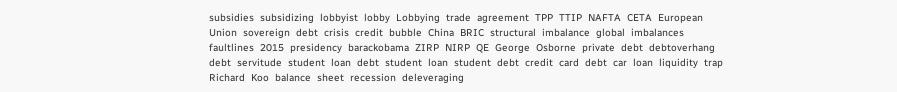subsidies  subsidizing  lobbyist  lobby  Lobbying  trade  agreement  TPP  TTIP  NAFTA  CETA  European  Union  sovereign  debt  crisis  credit  bubble  China  BRIC  structural  imbalance  global  imbalances  faultlines  2015  presidency  barackobama  ZIRP  NIRP  QE  George  Osborne  private  debt  debtoverhang  debt  servitude  student  loan  debt  student  loan  student  debt  credit  card  debt  car  loan  liquidity  trap  Richard  Koo  balance  sheet  recession  deleveraging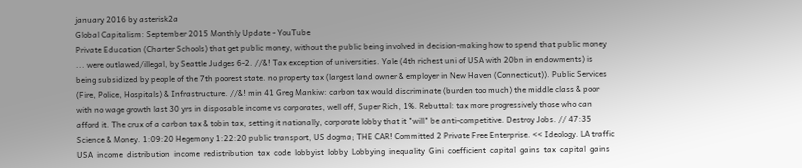january 2016 by asterisk2a
Global Capitalism: September 2015 Monthly Update - YouTube
Private Education (Charter Schools) that get public money, without the public being involved in decision-making how to spend that public money ... were outlawed/illegal, by Seattle Judges 6-2. //&! Tax exception of universities. Yale (4th richest uni of USA with 20bn in endowments) is being subsidized by people of the 7th poorest state. no property tax (largest land owner & employer in New Haven (Connecticut)). Public Services (Fire, Police, Hospitals) & Infrastructure. //&! min 41 Greg Mankiw: carbon tax would discriminate (burden too much) the middle class & poor with no wage growth last 30 yrs in disposable income vs corporates, well off, Super Rich, 1%. Rebuttal: tax more progressively those who can afford it. The crux of a carbon tax & tobin tax, setting it nationally, corporate lobby that it "will" be anti-competitive. Destroy Jobs. // 47:35 Science & Money. 1:09:20 Hegemony 1:22:20 public transport, US dogma; THE CAR! Committed 2 Private Free Enterprise. << Ideology. LA traffic
USA  income  distribution  income  redistribution  tax  code  lobbyist  lobby  Lobbying  inequality  Gini  coefficient  capital  gains  tax  capital  gains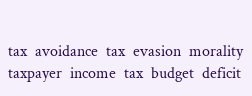tax  avoidance  tax  evasion  morality  taxpayer  income  tax  budget  deficit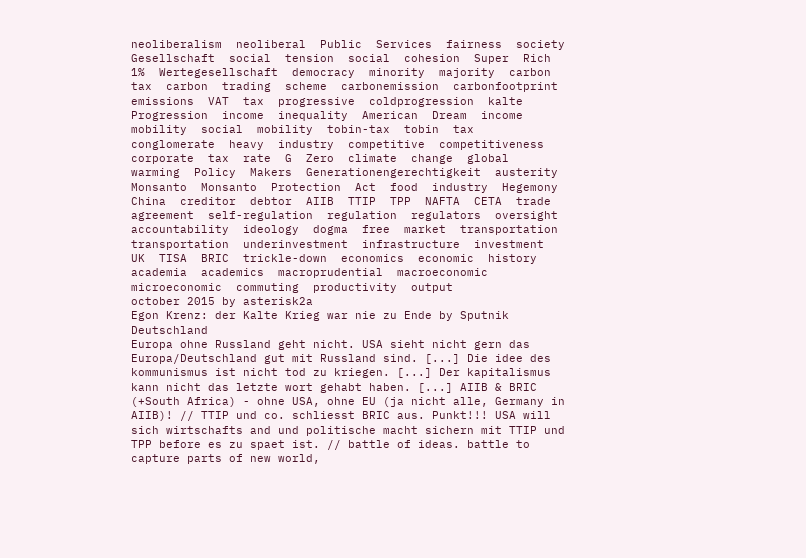neoliberalism  neoliberal  Public  Services  fairness  society  Gesellschaft  social  tension  social  cohesion  Super  Rich  1%  Wertegesellschaft  democracy  minority  majority  carbon  tax  carbon  trading  scheme  carbonemission  carbonfootprint  emissions  VAT  tax  progressive  coldprogression  kalte  Progression  income  inequality  American  Dream  income  mobility  social  mobility  tobin-tax  tobin  tax  conglomerate  heavy  industry  competitive  competitiveness  corporate  tax  rate  G  Zero  climate  change  global  warming  Policy  Makers  Generationengerechtigkeit  austerity  Monsanto  Monsanto  Protection  Act  food  industry  Hegemony  China  creditor  debtor  AIIB  TTIP  TPP  NAFTA  CETA  trade  agreement  self-regulation  regulation  regulators  oversight  accountability  ideology  dogma  free  market  transportation  transportation  underinvestment  infrastructure  investment  UK  TISA  BRIC  trickle-down  economics  economic  history  academia  academics  macroprudential  macroeconomic  microeconomic  commuting  productivity  output
october 2015 by asterisk2a
Egon Krenz: der Kalte Krieg war nie zu Ende by Sputnik Deutschland
Europa ohne Russland geht nicht. USA sieht nicht gern das Europa/Deutschland gut mit Russland sind. [...] Die idee des kommunismus ist nicht tod zu kriegen. [...] Der kapitalismus kann nicht das letzte wort gehabt haben. [...] AIIB & BRIC (+South Africa) - ohne USA, ohne EU (ja nicht alle, Germany in AIIB)! // TTIP und co. schliesst BRIC aus. Punkt!!! USA will sich wirtschafts and und politische macht sichern mit TTIP und TPP before es zu spaet ist. // battle of ideas. battle to capture parts of new world,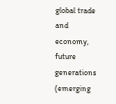global trade and economy, future generations (emerging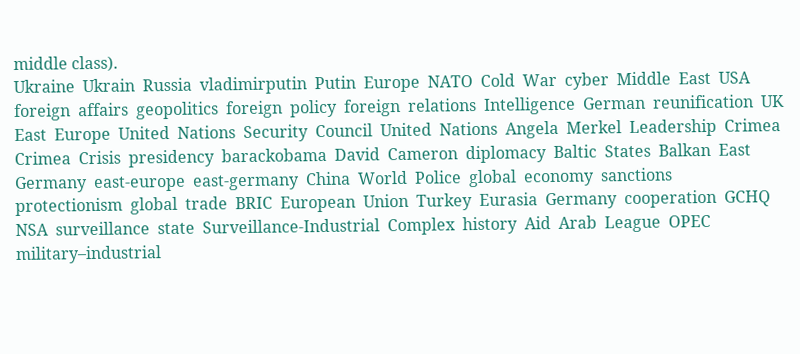middle class).
Ukraine  Ukrain  Russia  vladimirputin  Putin  Europe  NATO  Cold  War  cyber  Middle  East  USA  foreign  affairs  geopolitics  foreign  policy  foreign  relations  Intelligence  German  reunification  UK  East  Europe  United  Nations  Security  Council  United  Nations  Angela  Merkel  Leadership  Crimea  Crimea  Crisis  presidency  barackobama  David  Cameron  diplomacy  Baltic  States  Balkan  East  Germany  east-europe  east-germany  China  World  Police  global  economy  sanctions  protectionism  global  trade  BRIC  European  Union  Turkey  Eurasia  Germany  cooperation  GCHQ  NSA  surveillance  state  Surveillance-Industrial  Complex  history  Aid  Arab  League  OPEC  military–industrial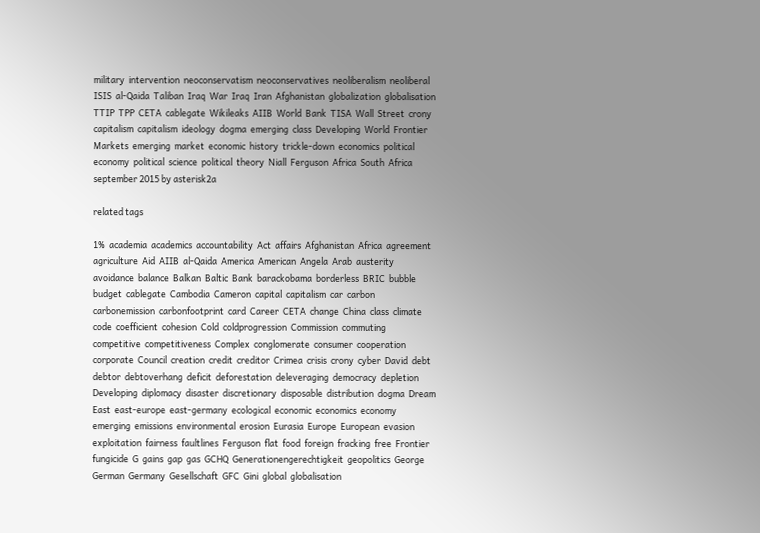military  intervention  neoconservatism  neoconservatives  neoliberalism  neoliberal  ISIS  al-Qaida  Taliban  Iraq  War  Iraq  Iran  Afghanistan  globalization  globalisation  TTIP  TPP  CETA  cablegate  Wikileaks  AIIB  World  Bank  TISA  Wall  Street  crony  capitalism  capitalism  ideology  dogma  emerging  class  Developing  World  Frontier  Markets  emerging  market  economic  history  trickle-down  economics  political  economy  political  science  political  theory  Niall  Ferguson  Africa  South  Africa
september 2015 by asterisk2a

related tags

1%  academia  academics  accountability  Act  affairs  Afghanistan  Africa  agreement  agriculture  Aid  AIIB  al-Qaida  America  American  Angela  Arab  austerity  avoidance  balance  Balkan  Baltic  Bank  barackobama  borderless  BRIC  bubble  budget  cablegate  Cambodia  Cameron  capital  capitalism  car  carbon  carbonemission  carbonfootprint  card  Career  CETA  change  China  class  climate  code  coefficient  cohesion  Cold  coldprogression  Commission  commuting  competitive  competitiveness  Complex  conglomerate  consumer  cooperation  corporate  Council  creation  credit  creditor  Crimea  crisis  crony  cyber  David  debt  debtor  debtoverhang  deficit  deforestation  deleveraging  democracy  depletion  Developing  diplomacy  disaster  discretionary  disposable  distribution  dogma  Dream  East  east-europe  east-germany  ecological  economic  economics  economy  emerging  emissions  environmental  erosion  Eurasia  Europe  European  evasion  exploitation  fairness  faultlines  Ferguson  flat  food  foreign  fracking  free  Frontier  fungicide  G  gains  gap  gas  GCHQ  Generationengerechtigkeit  geopolitics  George  German  Germany  Gesellschaft  GFC  Gini  global  globalisation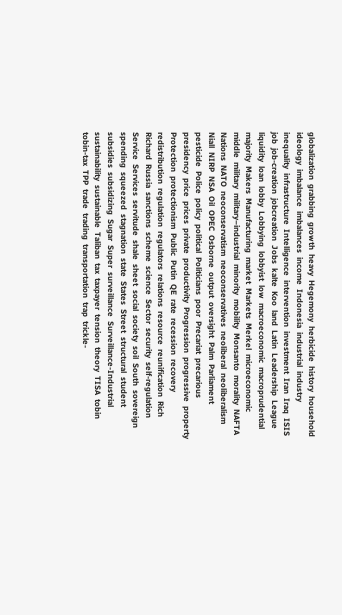globalization  grabbing  growth  heavy  Hegemony  herbicide  history  household  ideology  imbalance  imbalances  income  Indonesia  industrial  industry  inequality  infrastructure  Intelligence  intervention  investment  Iran  Iraq  ISIS  job  job-creation  jobcreation  Jobs  kalte  Koo  land  Latin  Leadership  League  liquidity  loan  lobby  Lobbying  lobbyist  low  macroeconomic  macroprudential  majority  Makers  Manufacturing  market  Markets  Merkel  microeconomic  middle  military  military–industrial  minority  mobility  Monsanto  morality  NAFTA  Nations  NATO  neoconservatism  neoconservatives  neoliberal  neoliberalism  Niall  NIRP  NSA  Oil  OPEC  Osborne  output  oversight  Palm  Parliament  pesticide  Police  policy  political  Politicians  poor  Precariat  precarious  presidency  price  prices  private  productivity  Progression  progressive  property  Protection  protectionism  Public  Putin  QE  rate  recession  recovery  redistribution  regulation  regulators  relations  resource  reunification  Rich  Richard  Russia  sanctions  scheme  science  Sector  security  self-regulation  Service  Services  servitude  shale  sheet  social  society  soil  South  sovereign  spending  squeezed  stagnation  state  States  Street  structural  student  subsidies  subsidizing  Sugar  Super  surveillance  Surveillance-Industrial  sustainability  sustainable  Taliban  tax  taxpayer  tension  theory  TISA  tobin  tobin-tax  TPP  trade  trading  transportation  trap  trickle-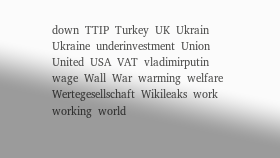down  TTIP  Turkey  UK  Ukrain  Ukraine  underinvestment  Union  United  USA  VAT  vladimirputin  wage  Wall  War  warming  welfare  Wertegesellschaft  Wikileaks  work  working  world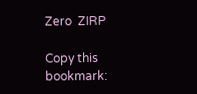Zero  ZIRP

Copy this bookmark: